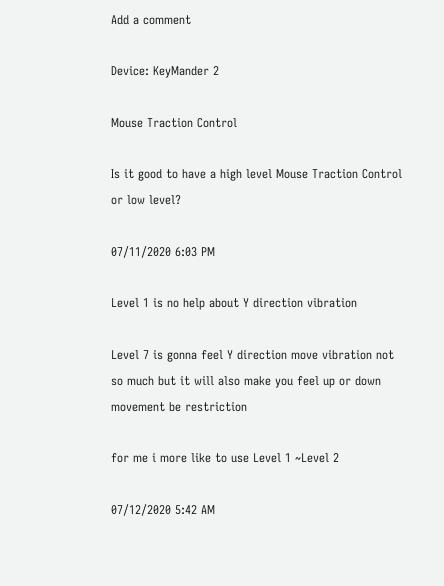Add a comment

Device: KeyMander 2

Mouse Traction Control

Is it good to have a high level Mouse Traction Control or low level?

07/11/2020 6:03 PM

Level 1 is no help about Y direction vibration

Level 7 is gonna feel Y direction move vibration not so much but it will also make you feel up or down movement be restriction

for me i more like to use Level 1 ~Level 2

07/12/2020 5:42 AM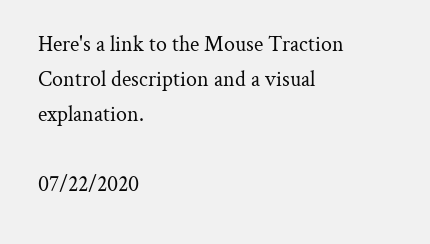Here's a link to the Mouse Traction Control description and a visual explanation.

07/22/2020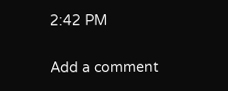2:42 PM

Add a comment